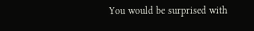You would be surprised with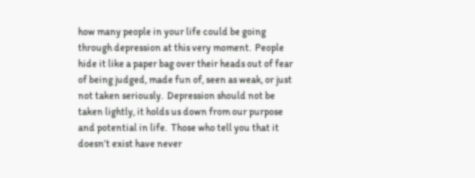how many people in your life could be going through depression at this very moment.  People hide it like a paper bag over their heads out of fear of being judged, made fun of, seen as weak, or just not taken seriously.  Depression should not be taken lightly, it holds us down from our purpose and potential in life.  Those who tell you that it doesn’t exist have never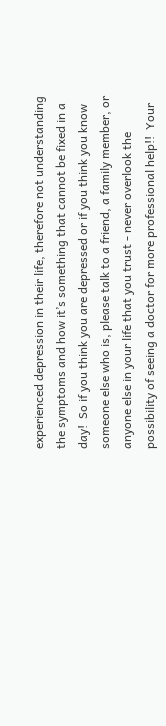experienced depression in their life, therefore not understanding the symptoms and how it’s something that cannot be fixed in a day!  So if you think you are depressed or if you think you know someone else who is, please talk to a friend, a family member, or anyone else in your life that you trust - never overlook the possibility of seeing a doctor for more professional help!!  Your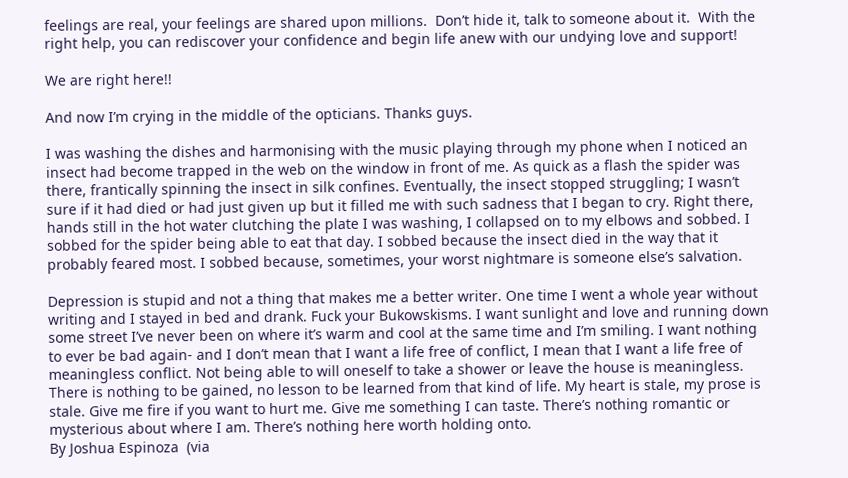feelings are real, your feelings are shared upon millions.  Don’t hide it, talk to someone about it.  With the right help, you can rediscover your confidence and begin life anew with our undying love and support!

We are right here!!

And now I’m crying in the middle of the opticians. Thanks guys.

I was washing the dishes and harmonising with the music playing through my phone when I noticed an insect had become trapped in the web on the window in front of me. As quick as a flash the spider was there, frantically spinning the insect in silk confines. Eventually, the insect stopped struggling; I wasn’t sure if it had died or had just given up but it filled me with such sadness that I began to cry. Right there, hands still in the hot water clutching the plate I was washing, I collapsed on to my elbows and sobbed. I sobbed for the spider being able to eat that day. I sobbed because the insect died in the way that it probably feared most. I sobbed because, sometimes, your worst nightmare is someone else’s salvation.

Depression is stupid and not a thing that makes me a better writer. One time I went a whole year without writing and I stayed in bed and drank. Fuck your Bukowskisms. I want sunlight and love and running down some street I’ve never been on where it’s warm and cool at the same time and I’m smiling. I want nothing to ever be bad again- and I don’t mean that I want a life free of conflict, I mean that I want a life free of meaningless conflict. Not being able to will oneself to take a shower or leave the house is meaningless. There is nothing to be gained, no lesson to be learned from that kind of life. My heart is stale, my prose is stale. Give me fire if you want to hurt me. Give me something I can taste. There’s nothing romantic or mysterious about where I am. There’s nothing here worth holding onto.
By Joshua Espinoza  (via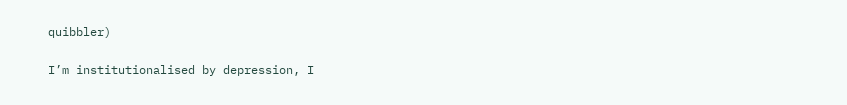quibbler)

I’m institutionalised by depression, I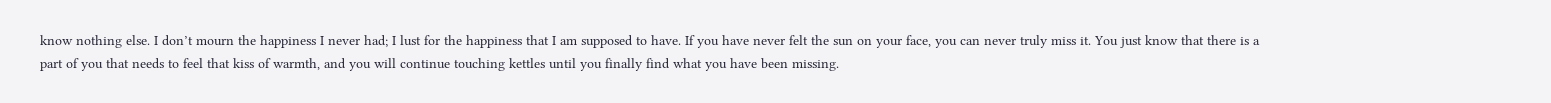know nothing else. I don’t mourn the happiness I never had; I lust for the happiness that I am supposed to have. If you have never felt the sun on your face, you can never truly miss it. You just know that there is a part of you that needs to feel that kiss of warmth, and you will continue touching kettles until you finally find what you have been missing.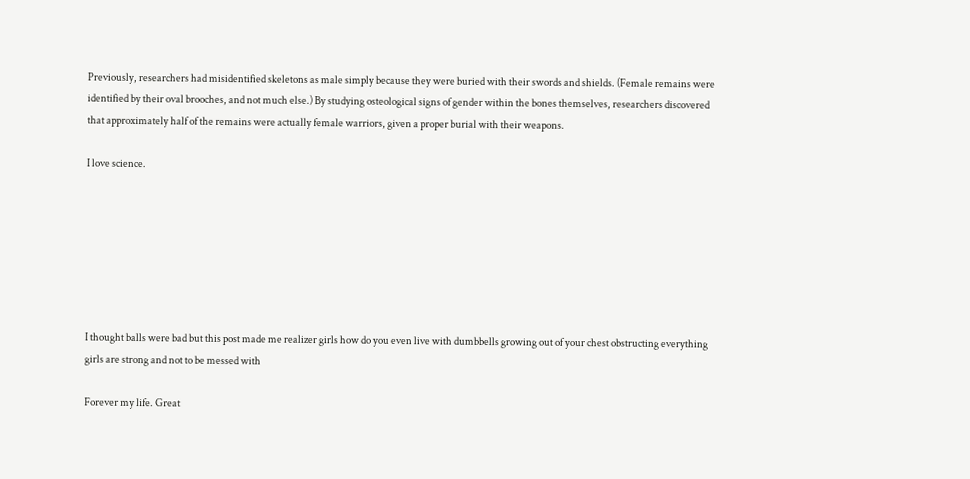Previously, researchers had misidentified skeletons as male simply because they were buried with their swords and shields. (Female remains were identified by their oval brooches, and not much else.) By studying osteological signs of gender within the bones themselves, researchers discovered that approximately half of the remains were actually female warriors, given a proper burial with their weapons.

I love science.







I thought balls were bad but this post made me realizer girls how do you even live with dumbbells growing out of your chest obstructing everything girls are strong and not to be messed with

Forever my life. Great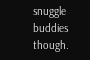snuggle buddies though.